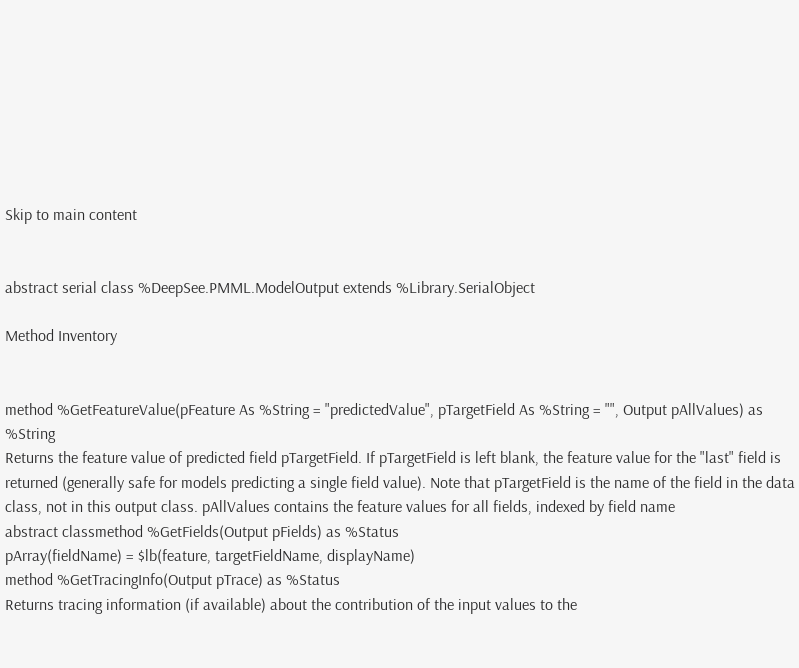Skip to main content


abstract serial class %DeepSee.PMML.ModelOutput extends %Library.SerialObject

Method Inventory


method %GetFeatureValue(pFeature As %String = "predictedValue", pTargetField As %String = "", Output pAllValues) as %String
Returns the feature value of predicted field pTargetField. If pTargetField is left blank, the feature value for the "last" field is returned (generally safe for models predicting a single field value). Note that pTargetField is the name of the field in the data class, not in this output class. pAllValues contains the feature values for all fields, indexed by field name
abstract classmethod %GetFields(Output pFields) as %Status
pArray(fieldName) = $lb(feature, targetFieldName, displayName)
method %GetTracingInfo(Output pTrace) as %Status
Returns tracing information (if available) about the contribution of the input values to the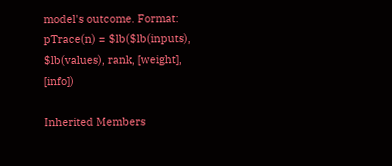model's outcome. Format: pTrace(n) = $lb($lb(inputs), $lb(values), rank, [weight], [info])

Inherited Members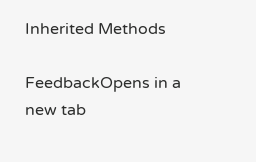Inherited Methods

FeedbackOpens in a new tab